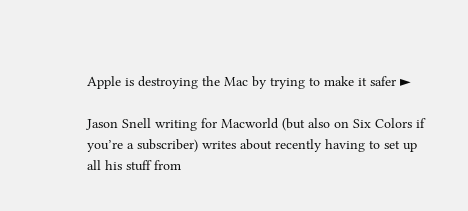Apple is destroying the Mac by trying to make it safer ►

Jason Snell writing for Macworld (but also on Six Colors if you’re a subscriber) writes about recently having to set up all his stuff from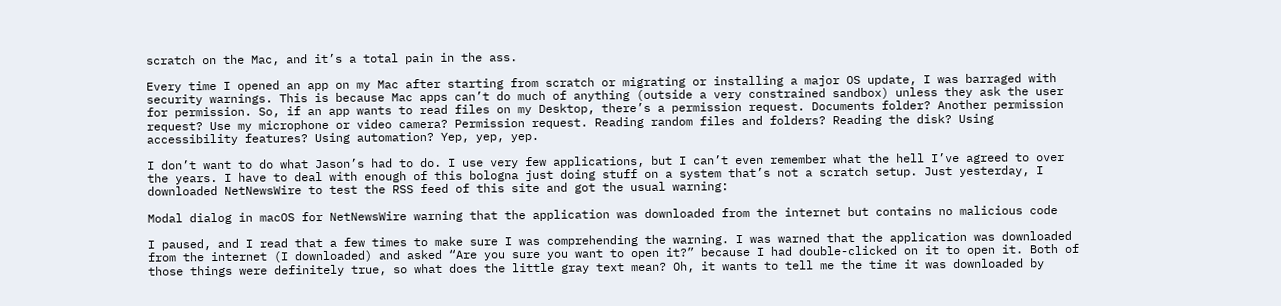scratch on the Mac, and it’s a total pain in the ass.

Every time I opened an app on my Mac after starting from scratch or migrating or installing a major OS update, I was barraged with security warnings. This is because Mac apps can’t do much of anything (outside a very constrained sandbox) unless they ask the user for permission. So, if an app wants to read files on my Desktop, there’s a permission request. Documents folder? Another permission request? Use my microphone or video camera? Permission request. Reading random files and folders? Reading the disk? Using accessibility features? Using automation? Yep, yep, yep.

I don’t want to do what Jason’s had to do. I use very few applications, but I can’t even remember what the hell I’ve agreed to over the years. I have to deal with enough of this bologna just doing stuff on a system that’s not a scratch setup. Just yesterday, I downloaded NetNewsWire to test the RSS feed of this site and got the usual warning:

Modal dialog in macOS for NetNewsWire warning that the application was downloaded from the internet but contains no malicious code

I paused, and I read that a few times to make sure I was comprehending the warning. I was warned that the application was downloaded from the internet (I downloaded) and asked “Are you sure you want to open it?” because I had double-clicked on it to open it. Both of those things were definitely true, so what does the little gray text mean? Oh, it wants to tell me the time it was downloaded by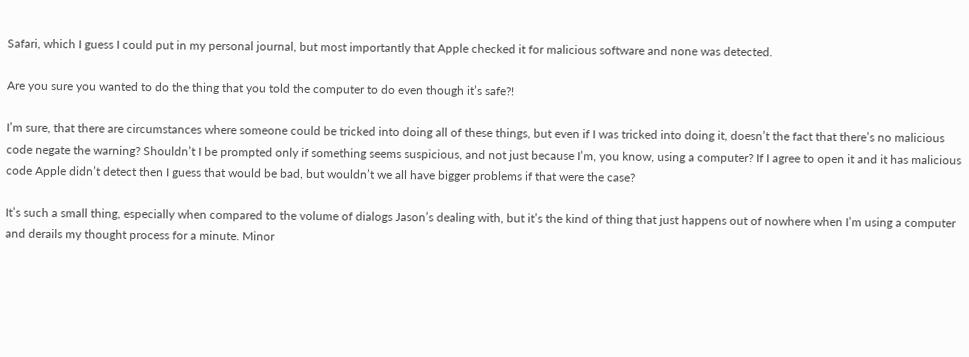Safari, which I guess I could put in my personal journal, but most importantly that Apple checked it for malicious software and none was detected.

Are you sure you wanted to do the thing that you told the computer to do even though it’s safe?!

I’m sure, that there are circumstances where someone could be tricked into doing all of these things, but even if I was tricked into doing it, doesn’t the fact that there’s no malicious code negate the warning? Shouldn’t I be prompted only if something seems suspicious, and not just because I’m, you know, using a computer? If I agree to open it and it has malicious code Apple didn’t detect then I guess that would be bad, but wouldn’t we all have bigger problems if that were the case?

It’s such a small thing, especially when compared to the volume of dialogs Jason’s dealing with, but it’s the kind of thing that just happens out of nowhere when I’m using a computer and derails my thought process for a minute. Minor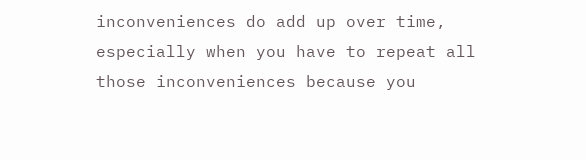inconveniences do add up over time, especially when you have to repeat all those inconveniences because you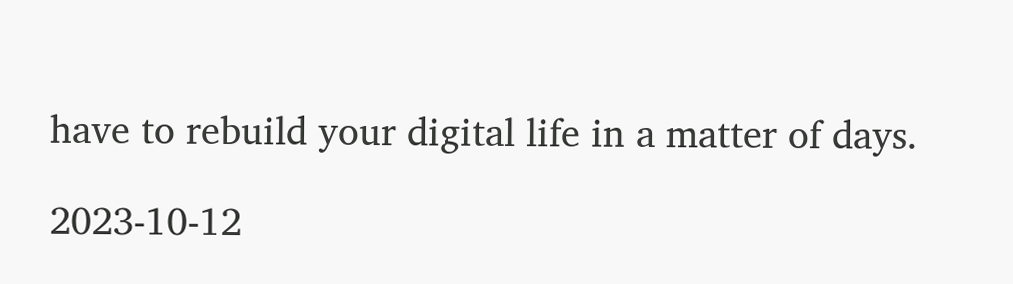have to rebuild your digital life in a matter of days.

2023-10-12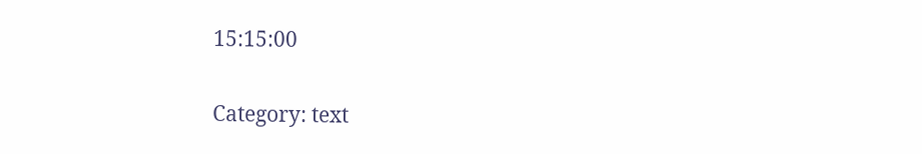15:15:00

Category: text